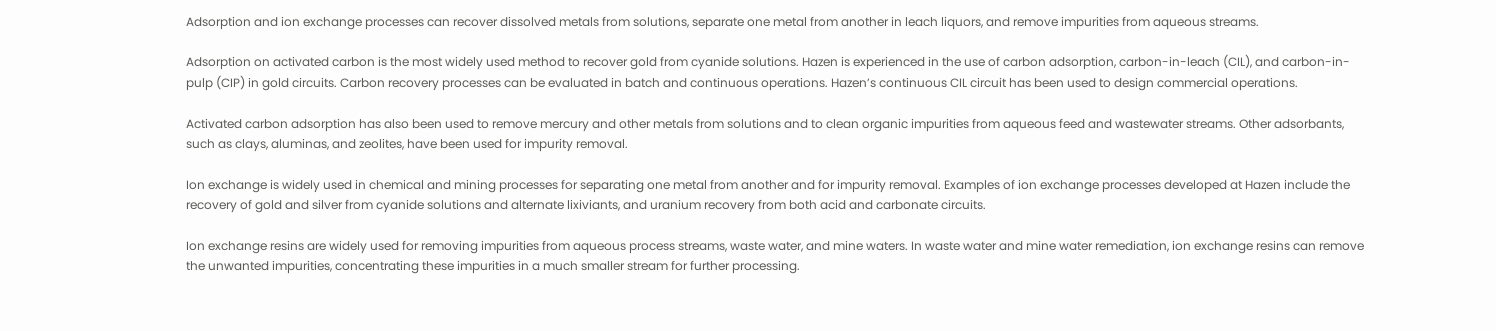Adsorption and ion exchange processes can recover dissolved metals from solutions, separate one metal from another in leach liquors, and remove impurities from aqueous streams.

Adsorption on activated carbon is the most widely used method to recover gold from cyanide solutions. Hazen is experienced in the use of carbon adsorption, carbon-in-leach (CIL), and carbon-in-pulp (CIP) in gold circuits. Carbon recovery processes can be evaluated in batch and continuous operations. Hazen’s continuous CIL circuit has been used to design commercial operations.

Activated carbon adsorption has also been used to remove mercury and other metals from solutions and to clean organic impurities from aqueous feed and wastewater streams. Other adsorbants, such as clays, aluminas, and zeolites, have been used for impurity removal.

Ion exchange is widely used in chemical and mining processes for separating one metal from another and for impurity removal. Examples of ion exchange processes developed at Hazen include the recovery of gold and silver from cyanide solutions and alternate lixiviants, and uranium recovery from both acid and carbonate circuits.

Ion exchange resins are widely used for removing impurities from aqueous process streams, waste water, and mine waters. In waste water and mine water remediation, ion exchange resins can remove the unwanted impurities, concentrating these impurities in a much smaller stream for further processing.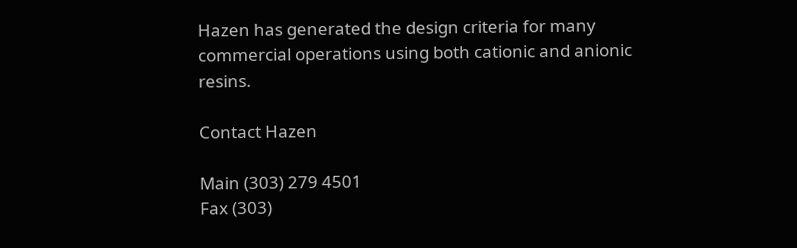Hazen has generated the design criteria for many commercial operations using both cationic and anionic resins.

Contact Hazen

Main (303) 279 4501
Fax (303)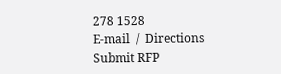278 1528
E-mail  /  Directions
Submit RFP